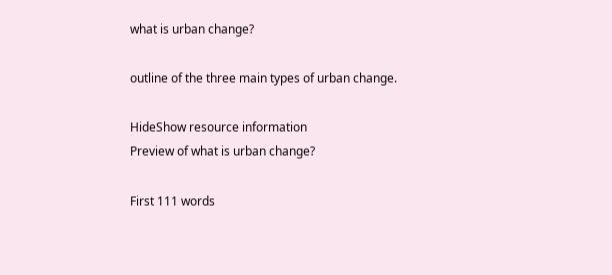what is urban change?

outline of the three main types of urban change.

HideShow resource information
Preview of what is urban change?

First 111 words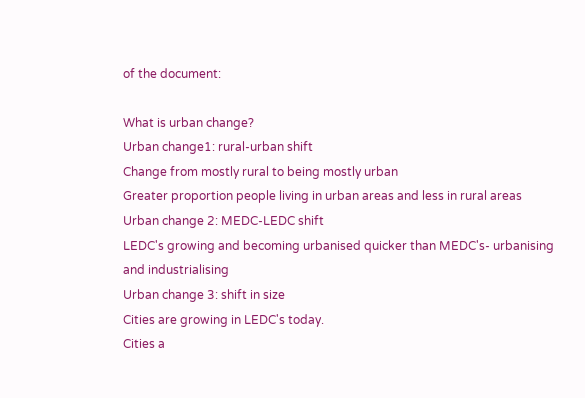of the document:

What is urban change?
Urban change1: rural-urban shift
Change from mostly rural to being mostly urban
Greater proportion people living in urban areas and less in rural areas
Urban change 2: MEDC-LEDC shift
LEDC's growing and becoming urbanised quicker than MEDC's- urbanising
and industrialising
Urban change 3: shift in size
Cities are growing in LEDC's today.
Cities a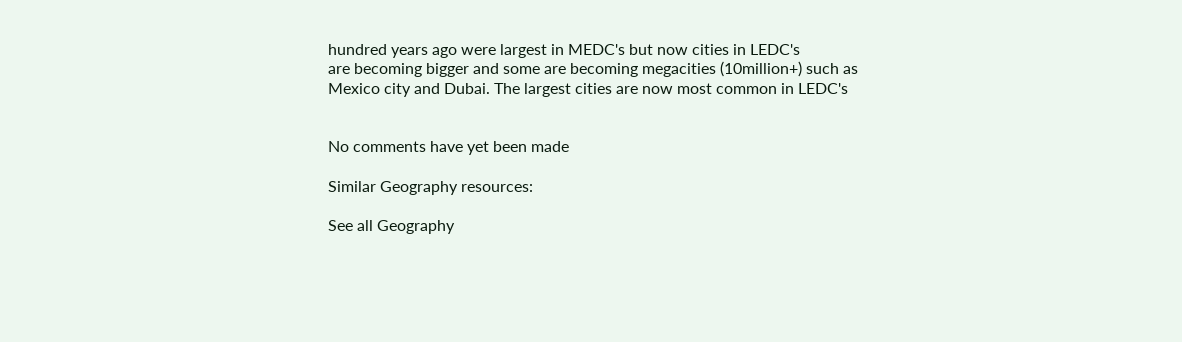hundred years ago were largest in MEDC's but now cities in LEDC's
are becoming bigger and some are becoming megacities (10million+) such as
Mexico city and Dubai. The largest cities are now most common in LEDC's


No comments have yet been made

Similar Geography resources:

See all Geography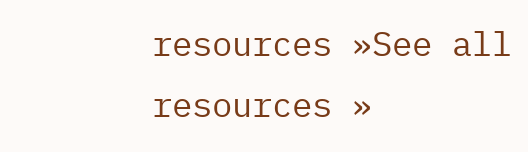resources »See all resources »